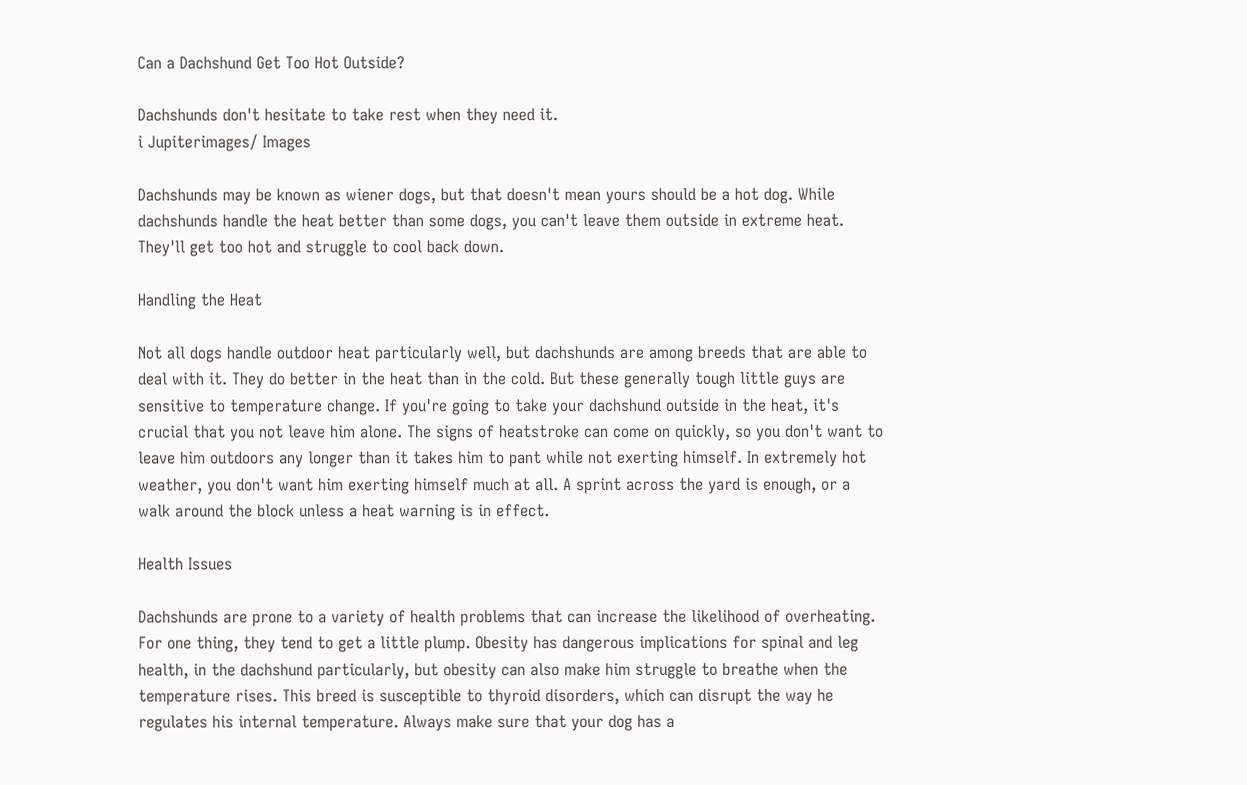Can a Dachshund Get Too Hot Outside?

Dachshunds don't hesitate to take rest when they need it.
i Jupiterimages/ Images

Dachshunds may be known as wiener dogs, but that doesn't mean yours should be a hot dog. While dachshunds handle the heat better than some dogs, you can't leave them outside in extreme heat. They'll get too hot and struggle to cool back down.

Handling the Heat

Not all dogs handle outdoor heat particularly well, but dachshunds are among breeds that are able to deal with it. They do better in the heat than in the cold. But these generally tough little guys are sensitive to temperature change. If you're going to take your dachshund outside in the heat, it's crucial that you not leave him alone. The signs of heatstroke can come on quickly, so you don't want to leave him outdoors any longer than it takes him to pant while not exerting himself. In extremely hot weather, you don't want him exerting himself much at all. A sprint across the yard is enough, or a walk around the block unless a heat warning is in effect.

Health Issues

Dachshunds are prone to a variety of health problems that can increase the likelihood of overheating. For one thing, they tend to get a little plump. Obesity has dangerous implications for spinal and leg health, in the dachshund particularly, but obesity can also make him struggle to breathe when the temperature rises. This breed is susceptible to thyroid disorders, which can disrupt the way he regulates his internal temperature. Always make sure that your dog has a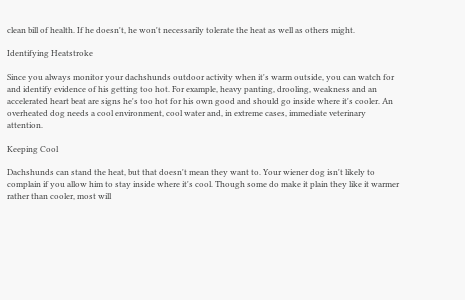clean bill of health. If he doesn't, he won't necessarily tolerate the heat as well as others might.

Identifying Heatstroke

Since you always monitor your dachshunds outdoor activity when it's warm outside, you can watch for and identify evidence of his getting too hot. For example, heavy panting, drooling, weakness and an accelerated heart beat are signs he's too hot for his own good and should go inside where it's cooler. An overheated dog needs a cool environment, cool water and, in extreme cases, immediate veterinary attention.

Keeping Cool

Dachshunds can stand the heat, but that doesn't mean they want to. Your wiener dog isn't likely to complain if you allow him to stay inside where it's cool. Though some do make it plain they like it warmer rather than cooler, most will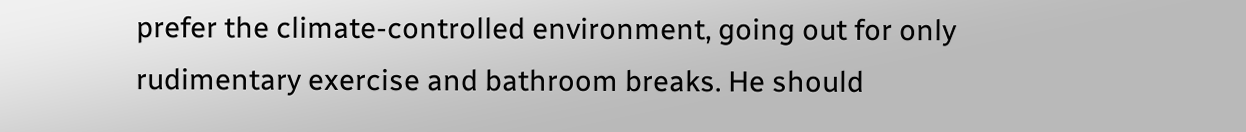prefer the climate-controlled environment, going out for only rudimentary exercise and bathroom breaks. He should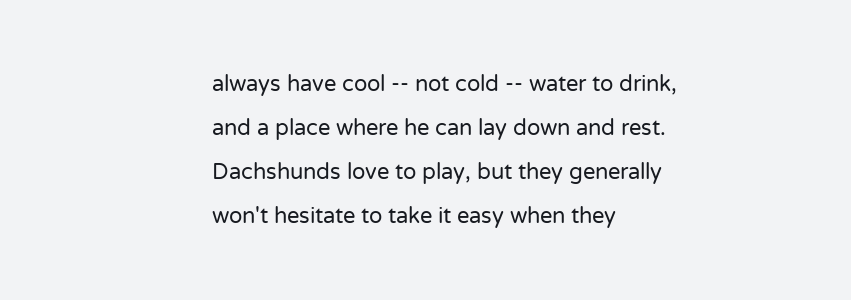always have cool -- not cold -- water to drink, and a place where he can lay down and rest. Dachshunds love to play, but they generally won't hesitate to take it easy when they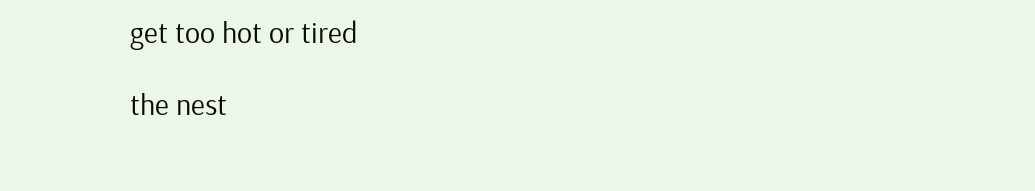get too hot or tired

the nest